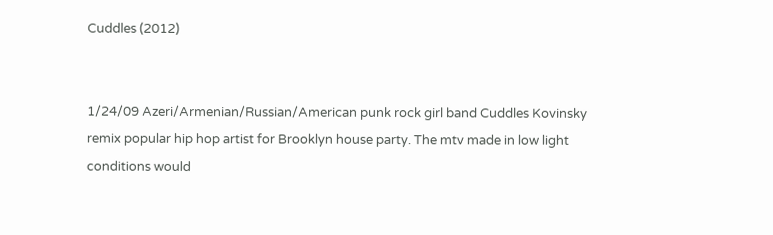Cuddles (2012)


1/24/09 Azeri/Armenian/Russian/American punk rock girl band Cuddles Kovinsky remix popular hip hop artist for Brooklyn house party. The mtv made in low light conditions would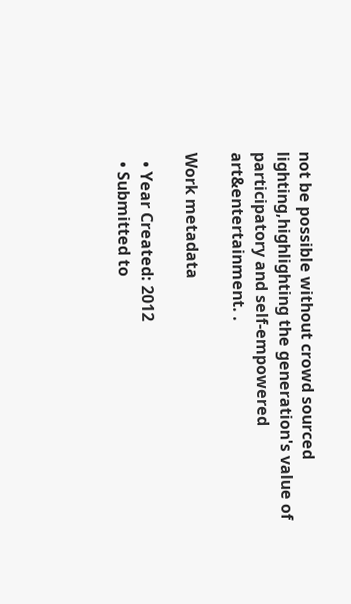not be possible without crowd sourced lighting,highlighting the generation's value of participatory and self-empowered art&entertainment. .

Work metadata

  • Year Created: 2012
  • Submitted to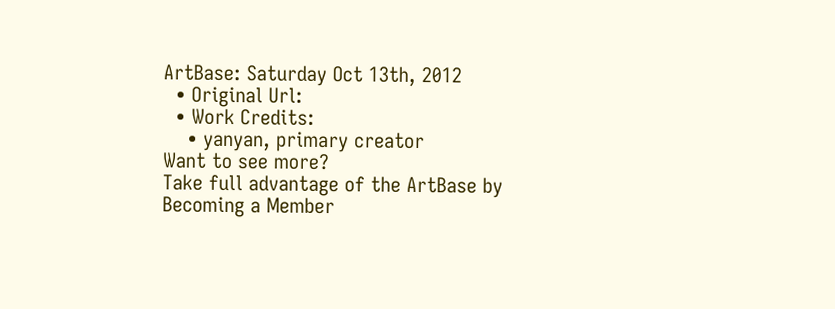ArtBase: Saturday Oct 13th, 2012
  • Original Url:
  • Work Credits:
    • yanyan, primary creator
Want to see more?
Take full advantage of the ArtBase by Becoming a Member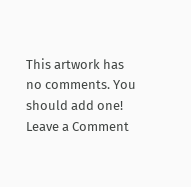This artwork has no comments. You should add one!
Leave a Comment